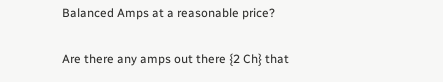Balanced Amps at a reasonable price?

Are there any amps out there {2 Ch} that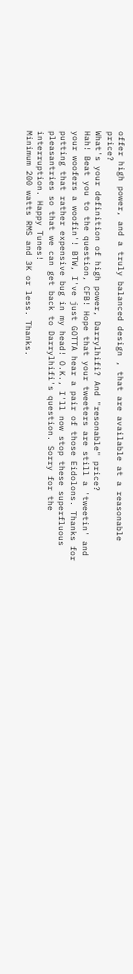offer high power, and a truly balanced design , that are available at a reasonable price?
What's your definition of high power, Darrylhifi? And "resonable" price?
Hah! Beat you to the question, CFB! Hope that your tweeters are still a 'tweetin' and your woofers a woofin'! BTW, I've just GOTTA hear a pair of those Eidolons. Thanks for putting that rather expensive bug in my head! O.K., I'll now stop these superfluous pleasantries so that we can get back to Darrylhifi's question. Sorry for the interruption. Happy Tunes!
Minimum 200 watts RMS and 3K or less. Thanks.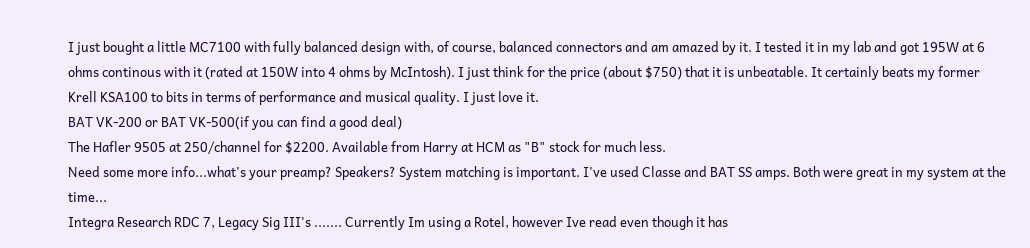I just bought a little MC7100 with fully balanced design with, of course, balanced connectors and am amazed by it. I tested it in my lab and got 195W at 6 ohms continous with it (rated at 150W into 4 ohms by McIntosh). I just think for the price (about $750) that it is unbeatable. It certainly beats my former Krell KSA100 to bits in terms of performance and musical quality. I just love it.
BAT VK-200 or BAT VK-500(if you can find a good deal)
The Hafler 9505 at 250/channel for $2200. Available from Harry at HCM as "B" stock for much less.
Need some more info...what's your preamp? Speakers? System matching is important. I've used Classe and BAT SS amps. Both were great in my system at the time...
Integra Research RDC 7, Legacy Sig III's ....... Currently Im using a Rotel, however Ive read even though it has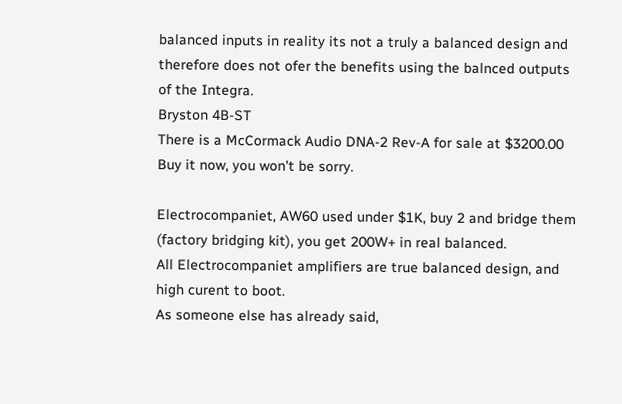balanced inputs in reality its not a truly a balanced design and therefore does not ofer the benefits using the balnced outputs of the Integra.
Bryston 4B-ST
There is a McCormack Audio DNA-2 Rev-A for sale at $3200.00
Buy it now, you won't be sorry.

Electrocompaniet, AW60 used under $1K, buy 2 and bridge them (factory bridging kit), you get 200W+ in real balanced.
All Electrocompaniet amplifiers are true balanced design, and high curent to boot.
As someone else has already said,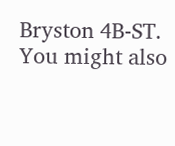Bryston 4B-ST. You might also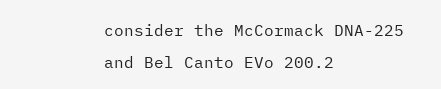consider the McCormack DNA-225 and Bel Canto EVo 200.2